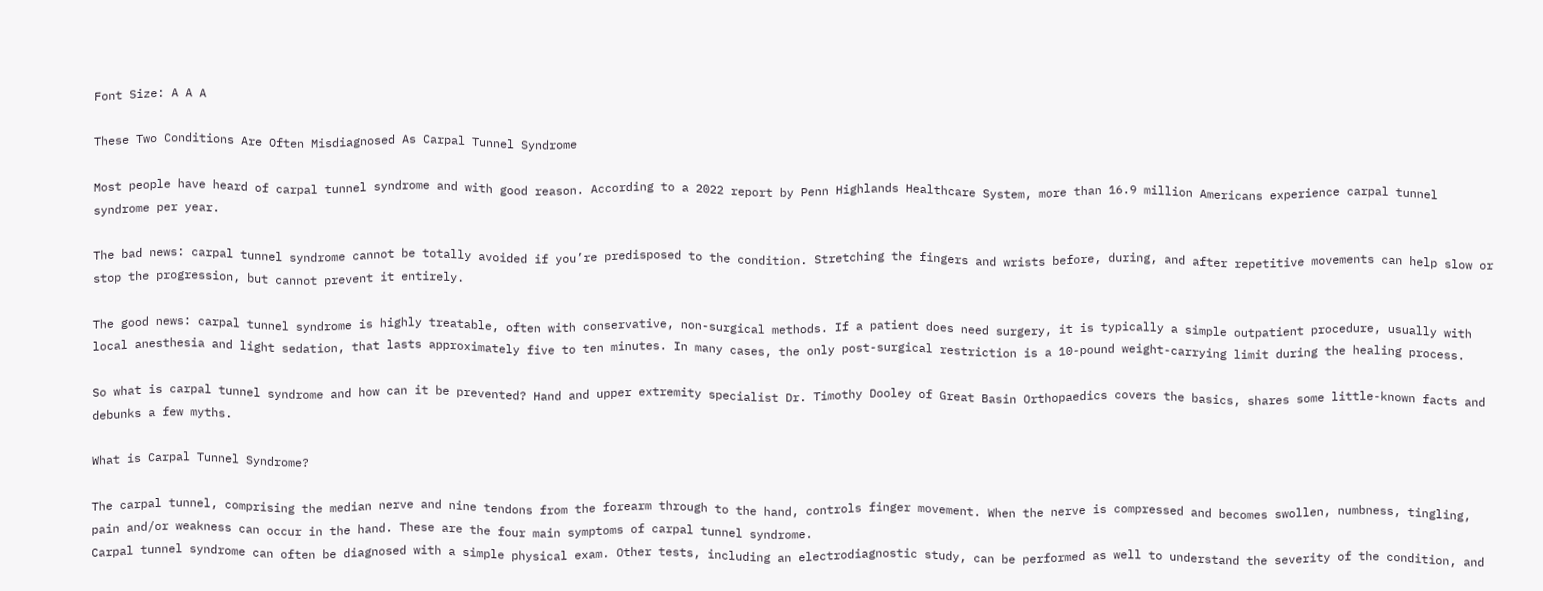Font Size: A A A

These Two Conditions Are Often Misdiagnosed As Carpal Tunnel Syndrome

Most people have heard of carpal tunnel syndrome and with good reason. According to a 2022 report by Penn Highlands Healthcare System, more than 16.9 million Americans experience carpal tunnel syndrome per year.

The bad news: carpal tunnel syndrome cannot be totally avoided if you’re predisposed to the condition. Stretching the fingers and wrists before, during, and after repetitive movements can help slow or stop the progression, but cannot prevent it entirely.

The good news: carpal tunnel syndrome is highly treatable, often with conservative, non-surgical methods. If a patient does need surgery, it is typically a simple outpatient procedure, usually with local anesthesia and light sedation, that lasts approximately five to ten minutes. In many cases, the only post-surgical restriction is a 10-pound weight-carrying limit during the healing process.

So what is carpal tunnel syndrome and how can it be prevented? Hand and upper extremity specialist Dr. Timothy Dooley of Great Basin Orthopaedics covers the basics, shares some little-known facts and debunks a few myths.

What is Carpal Tunnel Syndrome?

The carpal tunnel, comprising the median nerve and nine tendons from the forearm through to the hand, controls finger movement. When the nerve is compressed and becomes swollen, numbness, tingling, pain and/or weakness can occur in the hand. These are the four main symptoms of carpal tunnel syndrome.
Carpal tunnel syndrome can often be diagnosed with a simple physical exam. Other tests, including an electrodiagnostic study, can be performed as well to understand the severity of the condition, and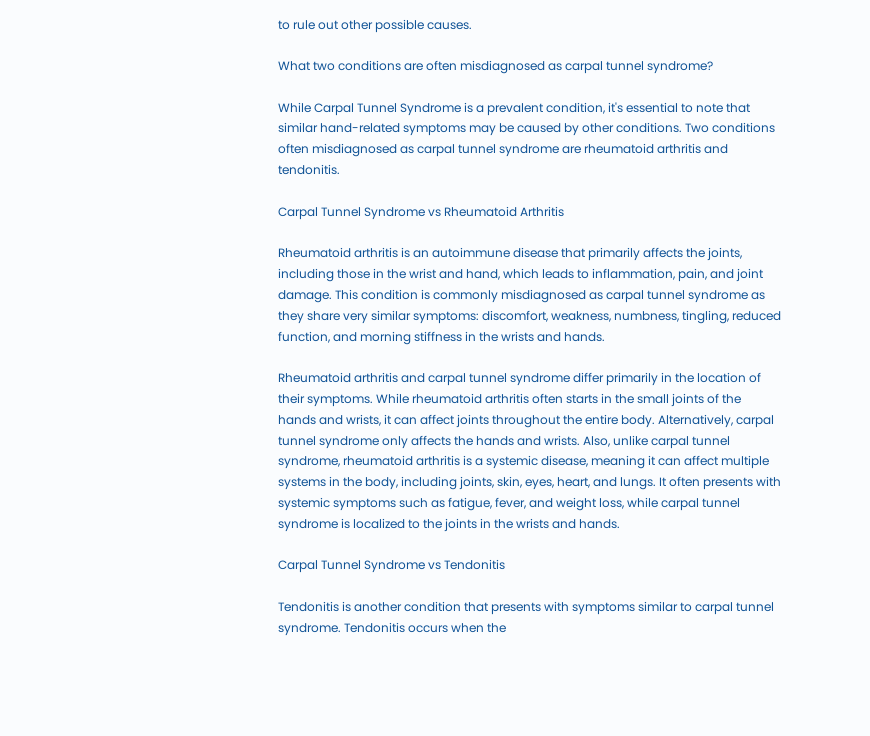to rule out other possible causes.

What two conditions are often misdiagnosed as carpal tunnel syndrome?

While Carpal Tunnel Syndrome is a prevalent condition, it's essential to note that similar hand-related symptoms may be caused by other conditions. Two conditions often misdiagnosed as carpal tunnel syndrome are rheumatoid arthritis and tendonitis.

Carpal Tunnel Syndrome vs Rheumatoid Arthritis

Rheumatoid arthritis is an autoimmune disease that primarily affects the joints, including those in the wrist and hand, which leads to inflammation, pain, and joint damage. This condition is commonly misdiagnosed as carpal tunnel syndrome as they share very similar symptoms: discomfort, weakness, numbness, tingling, reduced function, and morning stiffness in the wrists and hands.

Rheumatoid arthritis and carpal tunnel syndrome differ primarily in the location of their symptoms. While rheumatoid arthritis often starts in the small joints of the hands and wrists, it can affect joints throughout the entire body. Alternatively, carpal tunnel syndrome only affects the hands and wrists. Also, unlike carpal tunnel syndrome, rheumatoid arthritis is a systemic disease, meaning it can affect multiple systems in the body, including joints, skin, eyes, heart, and lungs. It often presents with systemic symptoms such as fatigue, fever, and weight loss, while carpal tunnel syndrome is localized to the joints in the wrists and hands.

Carpal Tunnel Syndrome vs Tendonitis

Tendonitis is another condition that presents with symptoms similar to carpal tunnel syndrome. Tendonitis occurs when the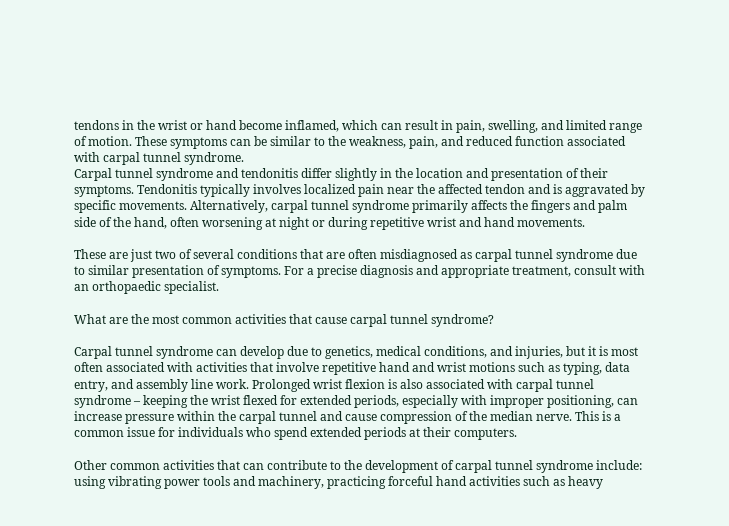tendons in the wrist or hand become inflamed, which can result in pain, swelling, and limited range of motion. These symptoms can be similar to the weakness, pain, and reduced function associated with carpal tunnel syndrome.
Carpal tunnel syndrome and tendonitis differ slightly in the location and presentation of their symptoms. Tendonitis typically involves localized pain near the affected tendon and is aggravated by specific movements. Alternatively, carpal tunnel syndrome primarily affects the fingers and palm side of the hand, often worsening at night or during repetitive wrist and hand movements.

These are just two of several conditions that are often misdiagnosed as carpal tunnel syndrome due to similar presentation of symptoms. For a precise diagnosis and appropriate treatment, consult with an orthopaedic specialist.

What are the most common activities that cause carpal tunnel syndrome?

Carpal tunnel syndrome can develop due to genetics, medical conditions, and injuries, but it is most often associated with activities that involve repetitive hand and wrist motions such as typing, data entry, and assembly line work. Prolonged wrist flexion is also associated with carpal tunnel syndrome – keeping the wrist flexed for extended periods, especially with improper positioning, can increase pressure within the carpal tunnel and cause compression of the median nerve. This is a common issue for individuals who spend extended periods at their computers.

Other common activities that can contribute to the development of carpal tunnel syndrome include: using vibrating power tools and machinery, practicing forceful hand activities such as heavy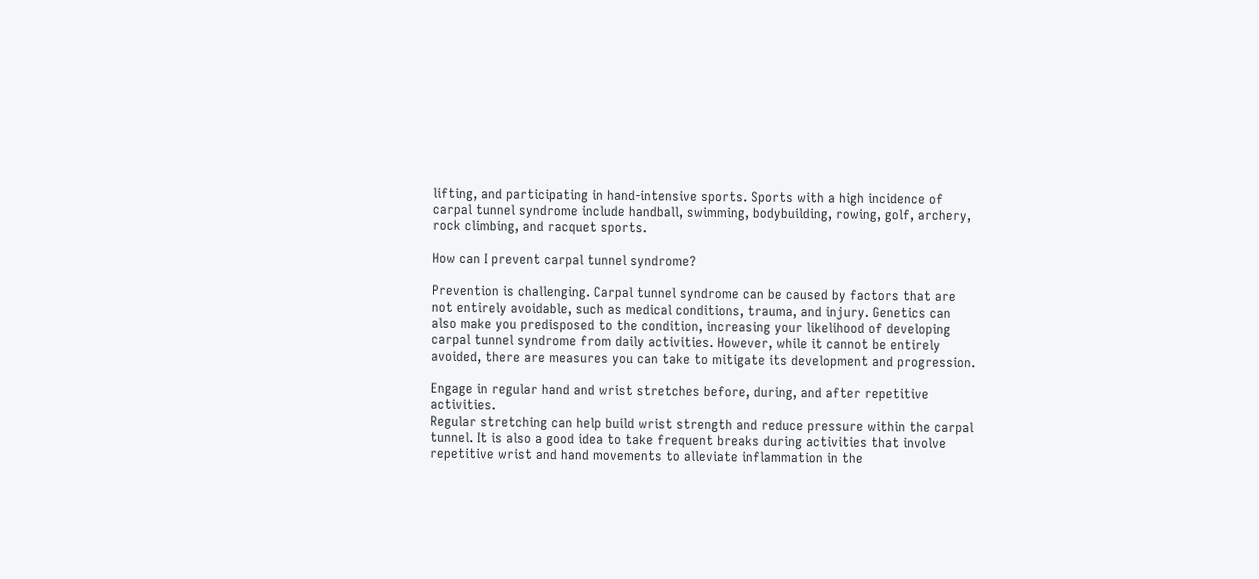lifting, and participating in hand-intensive sports. Sports with a high incidence of carpal tunnel syndrome include handball, swimming, bodybuilding, rowing, golf, archery, rock climbing, and racquet sports.

How can I prevent carpal tunnel syndrome?

Prevention is challenging. Carpal tunnel syndrome can be caused by factors that are not entirely avoidable, such as medical conditions, trauma, and injury. Genetics can also make you predisposed to the condition, increasing your likelihood of developing carpal tunnel syndrome from daily activities. However, while it cannot be entirely avoided, there are measures you can take to mitigate its development and progression.

Engage in regular hand and wrist stretches before, during, and after repetitive activities.
Regular stretching can help build wrist strength and reduce pressure within the carpal tunnel. It is also a good idea to take frequent breaks during activities that involve repetitive wrist and hand movements to alleviate inflammation in the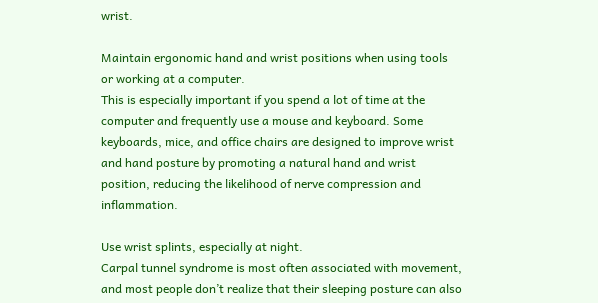wrist.

Maintain ergonomic hand and wrist positions when using tools or working at a computer.
This is especially important if you spend a lot of time at the computer and frequently use a mouse and keyboard. Some keyboards, mice, and office chairs are designed to improve wrist and hand posture by promoting a natural hand and wrist position, reducing the likelihood of nerve compression and inflammation.

Use wrist splints, especially at night.
Carpal tunnel syndrome is most often associated with movement, and most people don’t realize that their sleeping posture can also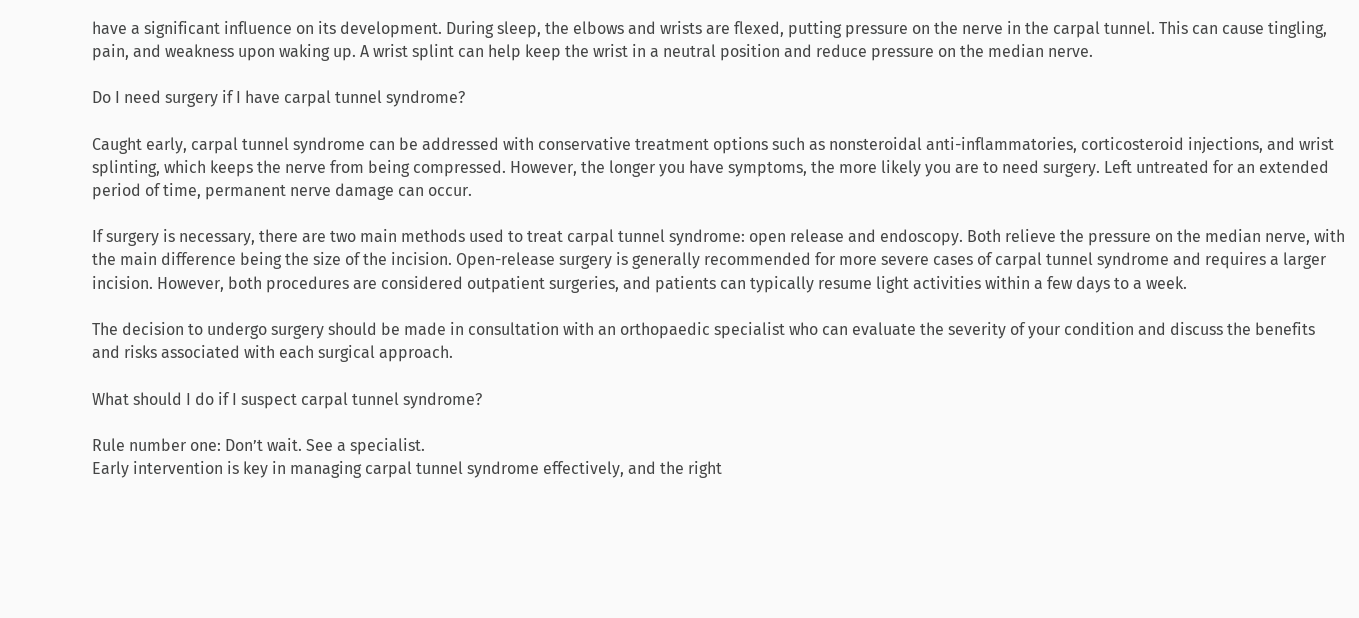have a significant influence on its development. During sleep, the elbows and wrists are flexed, putting pressure on the nerve in the carpal tunnel. This can cause tingling, pain, and weakness upon waking up. A wrist splint can help keep the wrist in a neutral position and reduce pressure on the median nerve.

Do I need surgery if I have carpal tunnel syndrome?

Caught early, carpal tunnel syndrome can be addressed with conservative treatment options such as nonsteroidal anti-inflammatories, corticosteroid injections, and wrist splinting, which keeps the nerve from being compressed. However, the longer you have symptoms, the more likely you are to need surgery. Left untreated for an extended period of time, permanent nerve damage can occur.

If surgery is necessary, there are two main methods used to treat carpal tunnel syndrome: open release and endoscopy. Both relieve the pressure on the median nerve, with the main difference being the size of the incision. Open-release surgery is generally recommended for more severe cases of carpal tunnel syndrome and requires a larger incision. However, both procedures are considered outpatient surgeries, and patients can typically resume light activities within a few days to a week.

The decision to undergo surgery should be made in consultation with an orthopaedic specialist who can evaluate the severity of your condition and discuss the benefits and risks associated with each surgical approach.

What should I do if I suspect carpal tunnel syndrome?

Rule number one: Don’t wait. See a specialist.
Early intervention is key in managing carpal tunnel syndrome effectively, and the right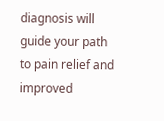diagnosis will guide your path to pain relief and improved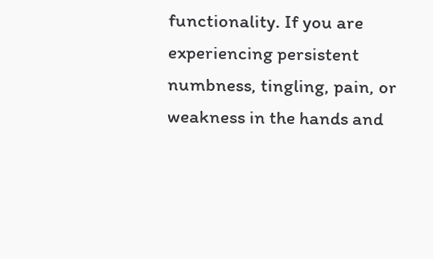functionality. If you are experiencing persistent numbness, tingling, pain, or weakness in the hands and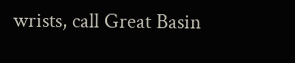wrists, call Great Basin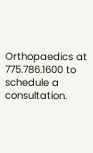Orthopaedics at 775.786.1600 to schedule a consultation.